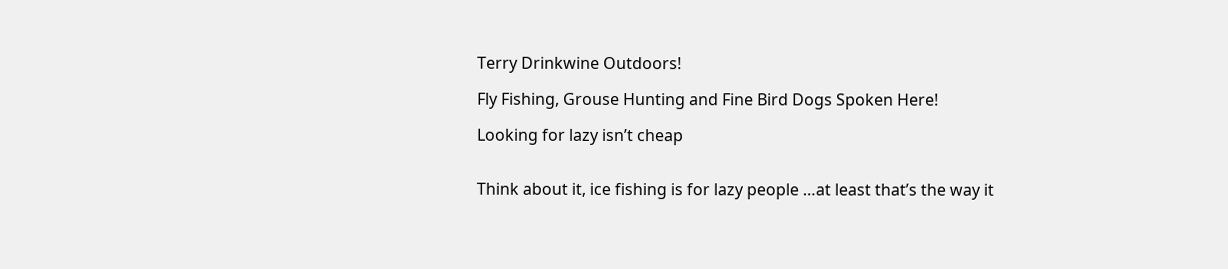Terry Drinkwine Outdoors!

Fly Fishing, Grouse Hunting and Fine Bird Dogs Spoken Here!

Looking for lazy isn’t cheap


Think about it, ice fishing is for lazy people …at least that’s the way it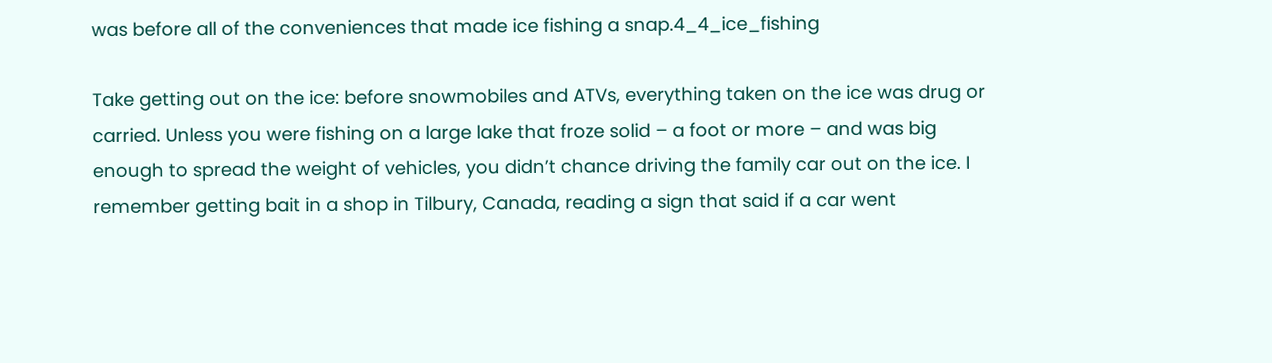was before all of the conveniences that made ice fishing a snap.4_4_ice_fishing

Take getting out on the ice: before snowmobiles and ATVs, everything taken on the ice was drug or carried. Unless you were fishing on a large lake that froze solid – a foot or more – and was big enough to spread the weight of vehicles, you didn’t chance driving the family car out on the ice. I remember getting bait in a shop in Tilbury, Canada, reading a sign that said if a car went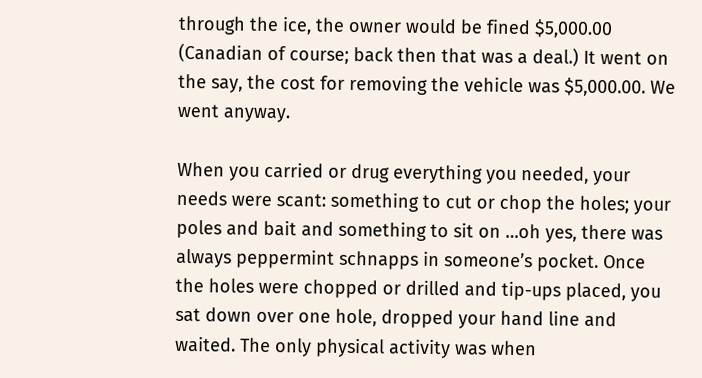through the ice, the owner would be fined $5,000.00 (Canadian of course; back then that was a deal.) It went on the say, the cost for removing the vehicle was $5,000.00. We went anyway.

When you carried or drug everything you needed, your needs were scant: something to cut or chop the holes; your poles and bait and something to sit on …oh yes, there was always peppermint schnapps in someone’s pocket. Once the holes were chopped or drilled and tip-ups placed, you sat down over one hole, dropped your hand line and waited. The only physical activity was when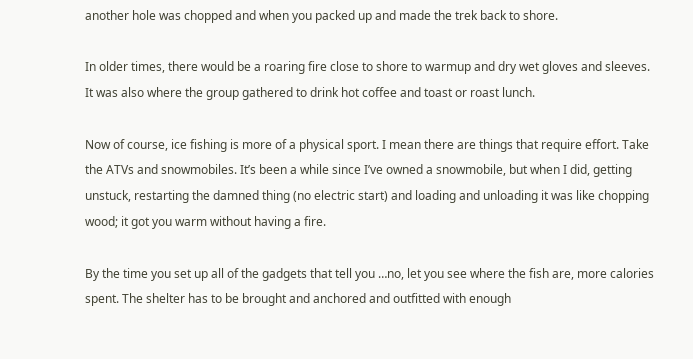another hole was chopped and when you packed up and made the trek back to shore.

In older times, there would be a roaring fire close to shore to warmup and dry wet gloves and sleeves. It was also where the group gathered to drink hot coffee and toast or roast lunch.

Now of course, ice fishing is more of a physical sport. I mean there are things that require effort. Take the ATVs and snowmobiles. It’s been a while since I’ve owned a snowmobile, but when I did, getting unstuck, restarting the damned thing (no electric start) and loading and unloading it was like chopping wood; it got you warm without having a fire.

By the time you set up all of the gadgets that tell you …no, let you see where the fish are, more calories spent. The shelter has to be brought and anchored and outfitted with enough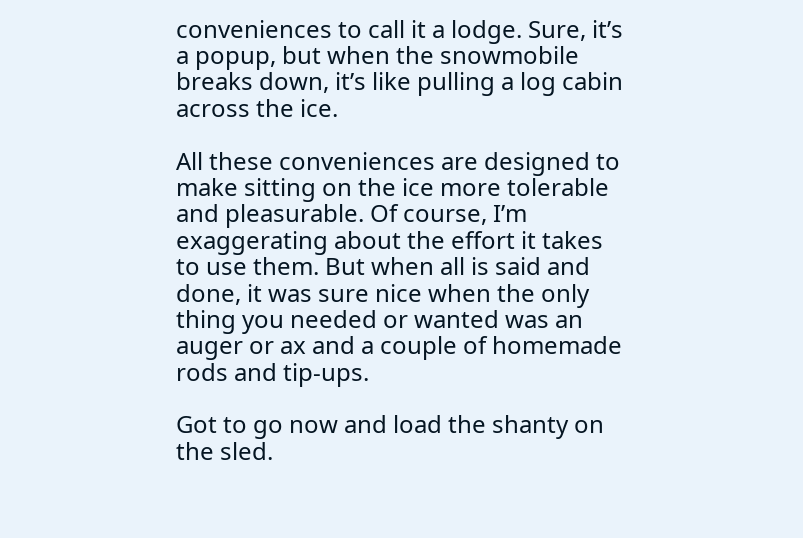conveniences to call it a lodge. Sure, it’s a popup, but when the snowmobile breaks down, it’s like pulling a log cabin across the ice.

All these conveniences are designed to make sitting on the ice more tolerable and pleasurable. Of course, I’m exaggerating about the effort it takes to use them. But when all is said and done, it was sure nice when the only thing you needed or wanted was an auger or ax and a couple of homemade rods and tip-ups.

Got to go now and load the shanty on the sled.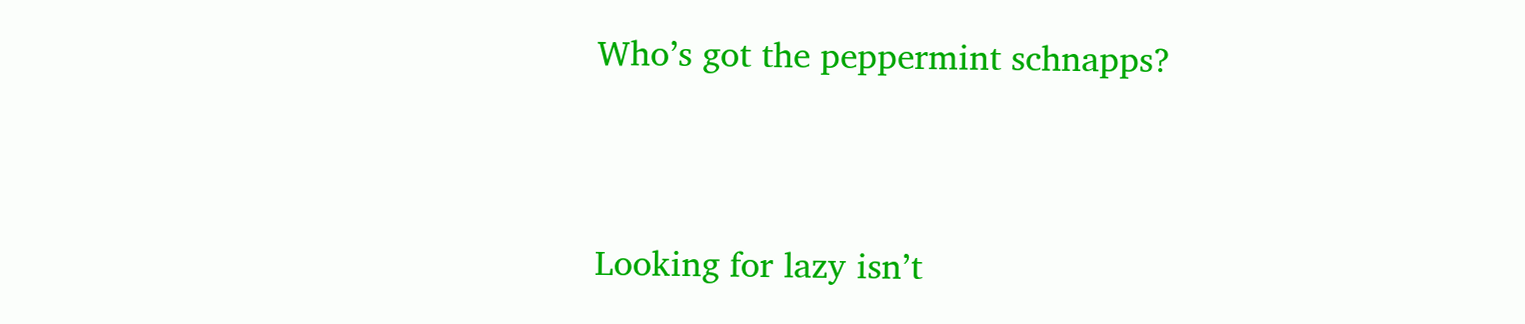Who’s got the peppermint schnapps?



Looking for lazy isn’t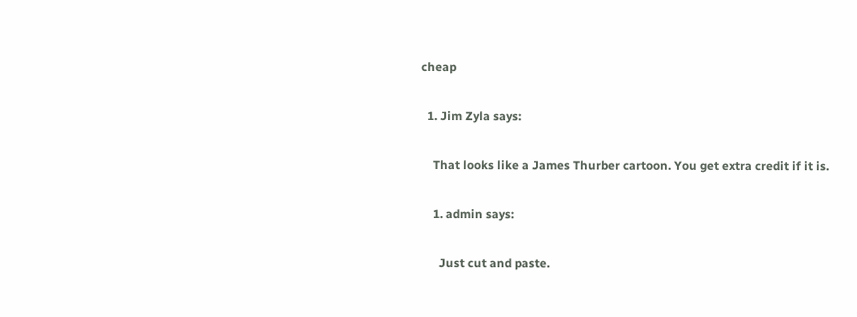cheap

  1. Jim Zyla says:

    That looks like a James Thurber cartoon. You get extra credit if it is.

    1. admin says:

      Just cut and paste.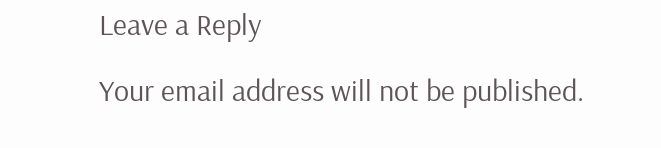Leave a Reply

Your email address will not be published.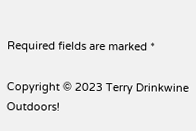Required fields are marked *

Copyright © 2023 Terry Drinkwine Outdoors!